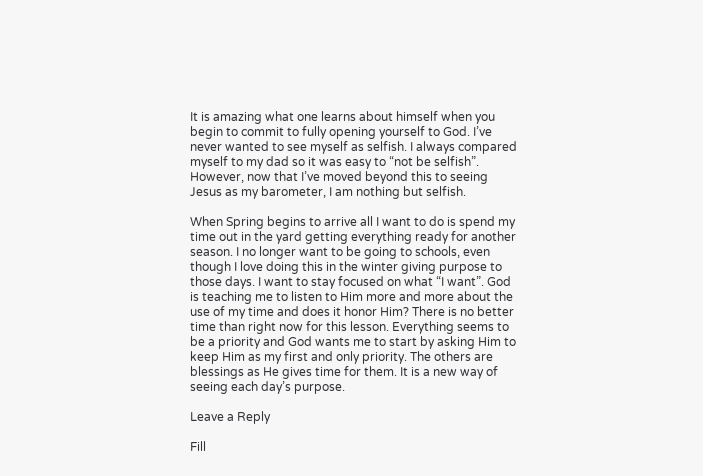It is amazing what one learns about himself when you begin to commit to fully opening yourself to God. I’ve never wanted to see myself as selfish. I always compared myself to my dad so it was easy to “not be selfish”. However, now that I’ve moved beyond this to seeing Jesus as my barometer, I am nothing but selfish.

When Spring begins to arrive all I want to do is spend my time out in the yard getting everything ready for another season. I no longer want to be going to schools, even though I love doing this in the winter giving purpose to those days. I want to stay focused on what “I want”. God is teaching me to listen to Him more and more about the use of my time and does it honor Him? There is no better time than right now for this lesson. Everything seems to be a priority and God wants me to start by asking Him to keep Him as my first and only priority. The others are blessings as He gives time for them. It is a new way of seeing each day’s purpose.

Leave a Reply

Fill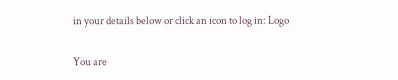in your details below or click an icon to log in: Logo

You are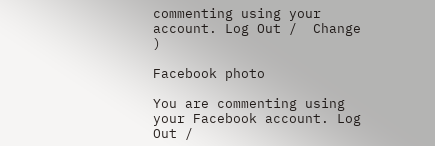commenting using your account. Log Out /  Change )

Facebook photo

You are commenting using your Facebook account. Log Out /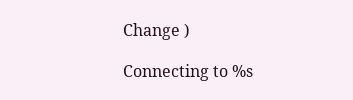Change )

Connecting to %s